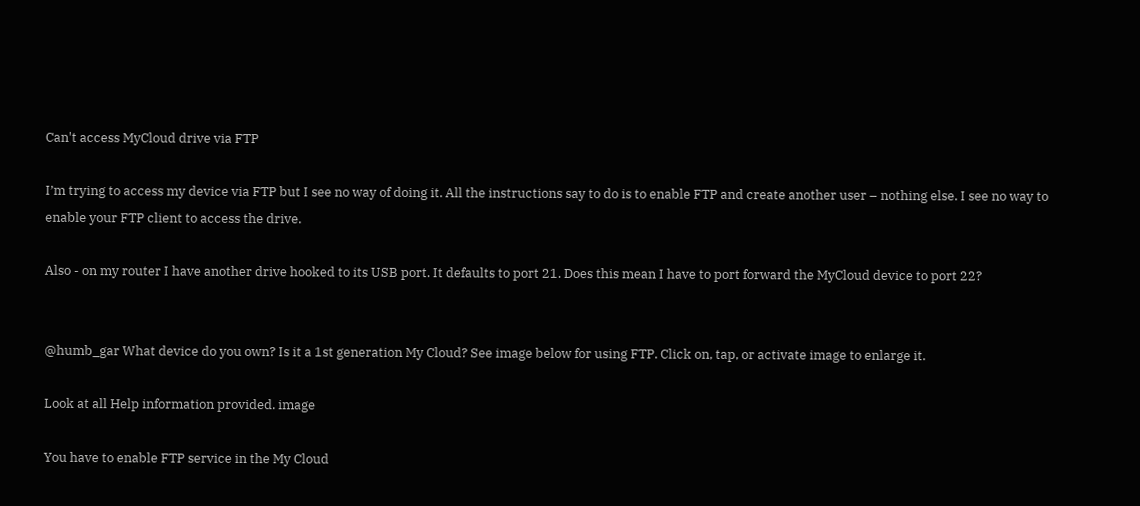Can't access MyCloud drive via FTP

I’m trying to access my device via FTP but I see no way of doing it. All the instructions say to do is to enable FTP and create another user – nothing else. I see no way to enable your FTP client to access the drive.

Also - on my router I have another drive hooked to its USB port. It defaults to port 21. Does this mean I have to port forward the MyCloud device to port 22?


@humb_gar What device do you own? Is it a 1st generation My Cloud? See image below for using FTP. Click on, tap, or activate image to enlarge it.

Look at all Help information provided. image

You have to enable FTP service in the My Cloud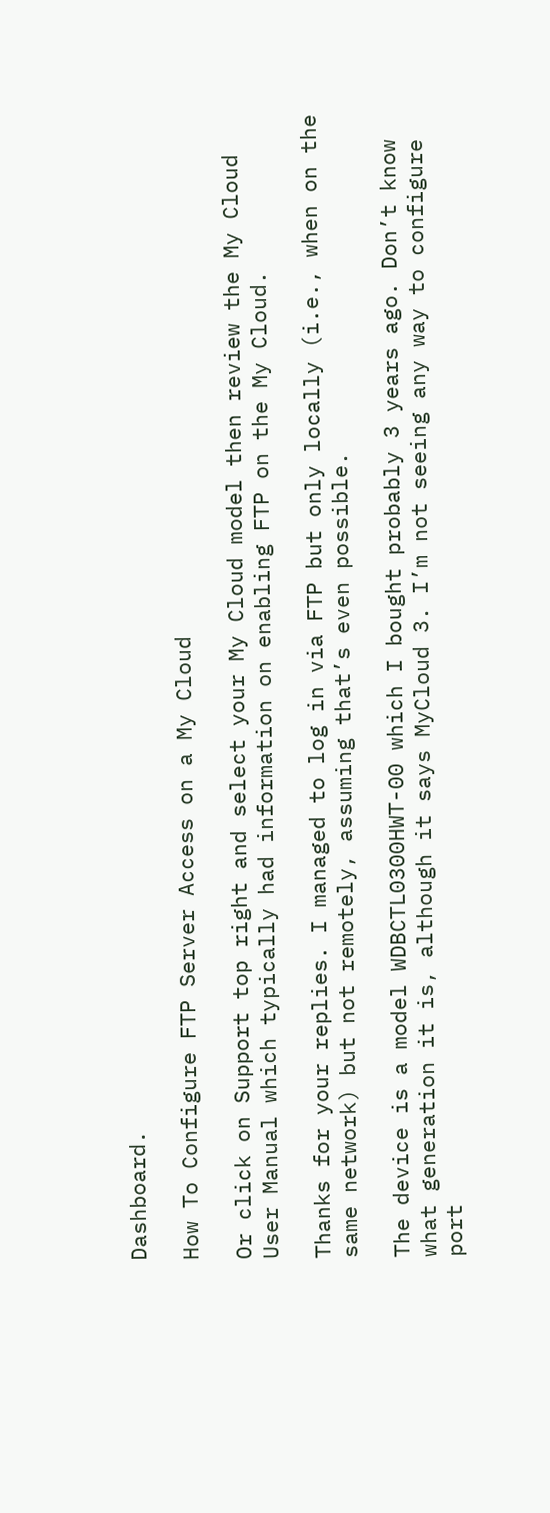Dashboard.

How To Configure FTP Server Access on a My Cloud

Or click on Support top right and select your My Cloud model then review the My Cloud User Manual which typically had information on enabling FTP on the My Cloud.

Thanks for your replies. I managed to log in via FTP but only locally (i.e., when on the same network) but not remotely, assuming that’s even possible.

The device is a model WDBCTL0300HWT-00 which I bought probably 3 years ago. Don’t know what generation it is, although it says MyCloud 3. I’m not seeing any way to configure port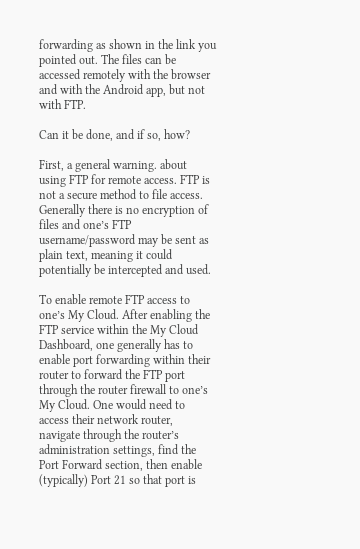forwarding as shown in the link you pointed out. The files can be accessed remotely with the browser and with the Android app, but not with FTP.

Can it be done, and if so, how?

First, a general warning. about using FTP for remote access. FTP is not a secure method to file access. Generally there is no encryption of files and one’s FTP username/password may be sent as plain text, meaning it could potentially be intercepted and used.

To enable remote FTP access to one’s My Cloud. After enabling the FTP service within the My Cloud Dashboard, one generally has to enable port forwarding within their router to forward the FTP port through the router firewall to one’s My Cloud. One would need to access their network router, navigate through the router’s administration settings, find the Port Forward section, then enable (typically) Port 21 so that port is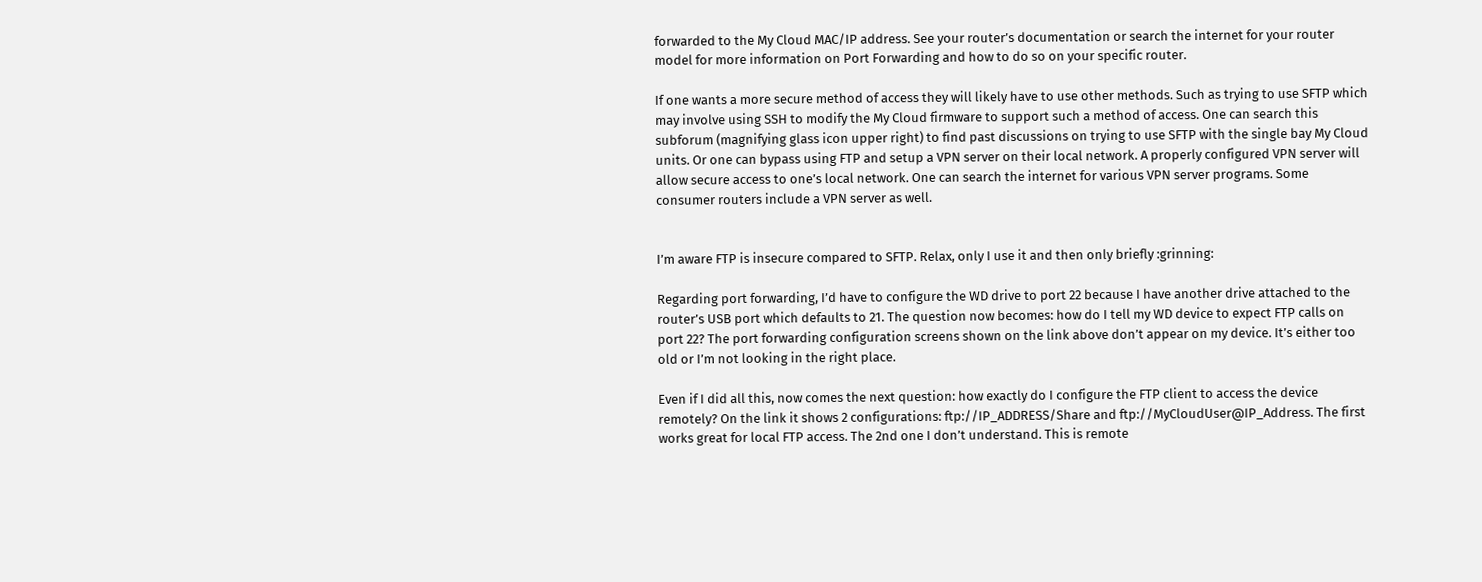forwarded to the My Cloud MAC/IP address. See your router’s documentation or search the internet for your router model for more information on Port Forwarding and how to do so on your specific router.

If one wants a more secure method of access they will likely have to use other methods. Such as trying to use SFTP which may involve using SSH to modify the My Cloud firmware to support such a method of access. One can search this subforum (magnifying glass icon upper right) to find past discussions on trying to use SFTP with the single bay My Cloud units. Or one can bypass using FTP and setup a VPN server on their local network. A properly configured VPN server will allow secure access to one’s local network. One can search the internet for various VPN server programs. Some consumer routers include a VPN server as well.


I’m aware FTP is insecure compared to SFTP. Relax, only I use it and then only briefly :grinning:

Regarding port forwarding, I’d have to configure the WD drive to port 22 because I have another drive attached to the router’s USB port which defaults to 21. The question now becomes: how do I tell my WD device to expect FTP calls on port 22? The port forwarding configuration screens shown on the link above don’t appear on my device. It’s either too old or I’m not looking in the right place.

Even if I did all this, now comes the next question: how exactly do I configure the FTP client to access the device remotely? On the link it shows 2 configurations: ftp://IP_ADDRESS/Share and ftp://MyCloudUser@IP_Address. The first works great for local FTP access. The 2nd one I don’t understand. This is remote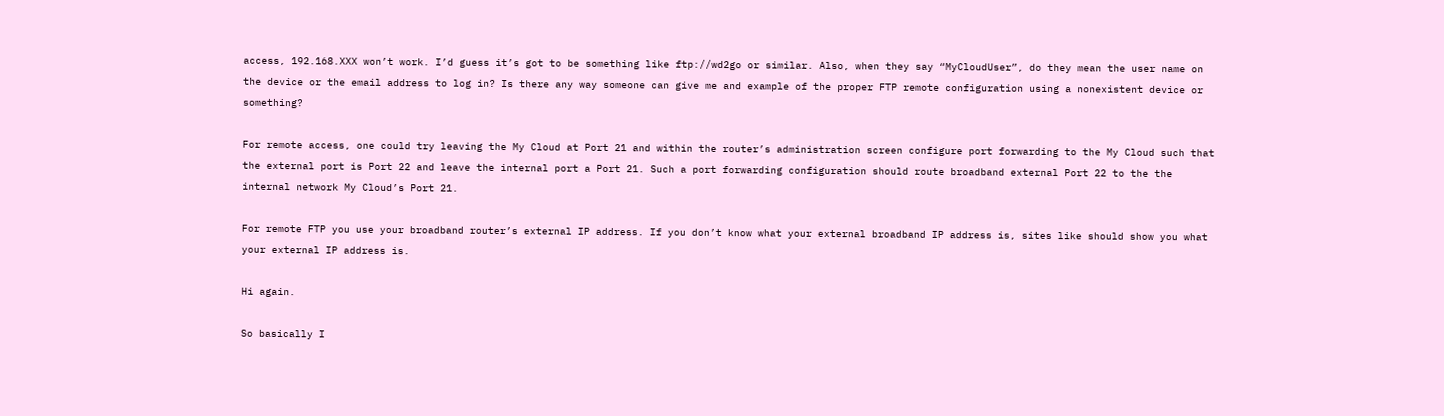access, 192.168.XXX won’t work. I’d guess it’s got to be something like ftp://wd2go or similar. Also, when they say “MyCloudUser”, do they mean the user name on the device or the email address to log in? Is there any way someone can give me and example of the proper FTP remote configuration using a nonexistent device or something?

For remote access, one could try leaving the My Cloud at Port 21 and within the router’s administration screen configure port forwarding to the My Cloud such that the external port is Port 22 and leave the internal port a Port 21. Such a port forwarding configuration should route broadband external Port 22 to the the internal network My Cloud’s Port 21.

For remote FTP you use your broadband router’s external IP address. If you don’t know what your external broadband IP address is, sites like should show you what your external IP address is.

Hi again.

So basically I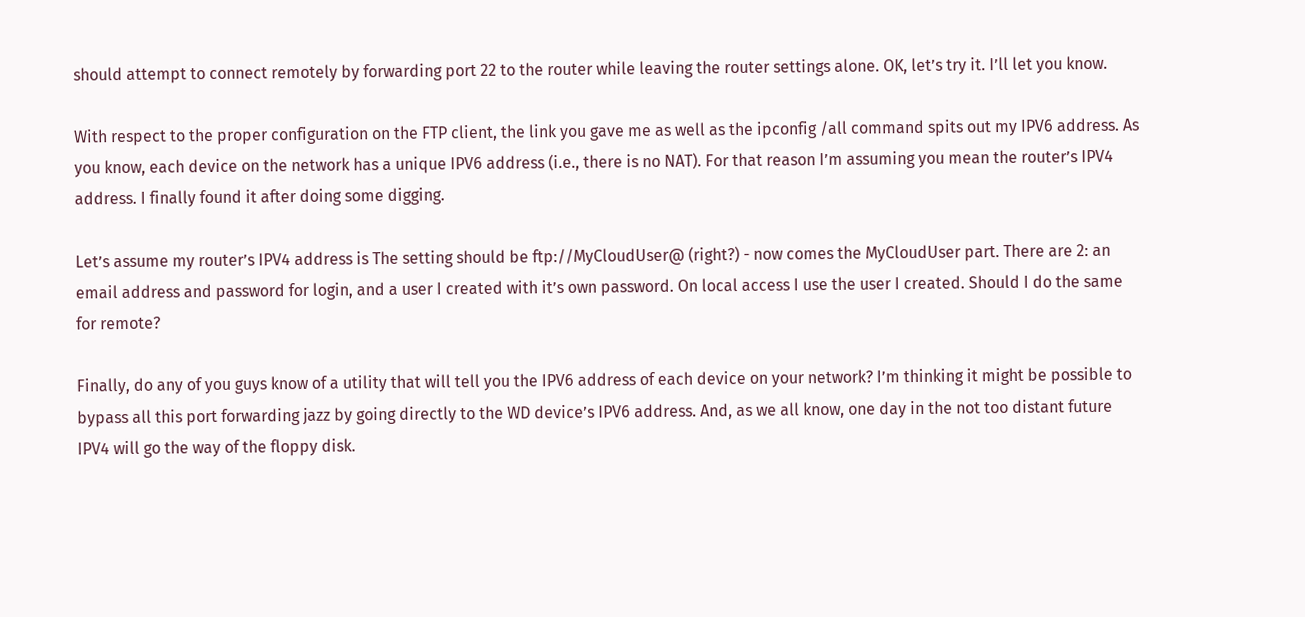should attempt to connect remotely by forwarding port 22 to the router while leaving the router settings alone. OK, let’s try it. I’ll let you know.

With respect to the proper configuration on the FTP client, the link you gave me as well as the ipconfig /all command spits out my IPV6 address. As you know, each device on the network has a unique IPV6 address (i.e., there is no NAT). For that reason I’m assuming you mean the router’s IPV4 address. I finally found it after doing some digging.

Let’s assume my router’s IPV4 address is The setting should be ftp://MyCloudUser@ (right?) - now comes the MyCloudUser part. There are 2: an email address and password for login, and a user I created with it’s own password. On local access I use the user I created. Should I do the same for remote?

Finally, do any of you guys know of a utility that will tell you the IPV6 address of each device on your network? I’m thinking it might be possible to bypass all this port forwarding jazz by going directly to the WD device’s IPV6 address. And, as we all know, one day in the not too distant future IPV4 will go the way of the floppy disk.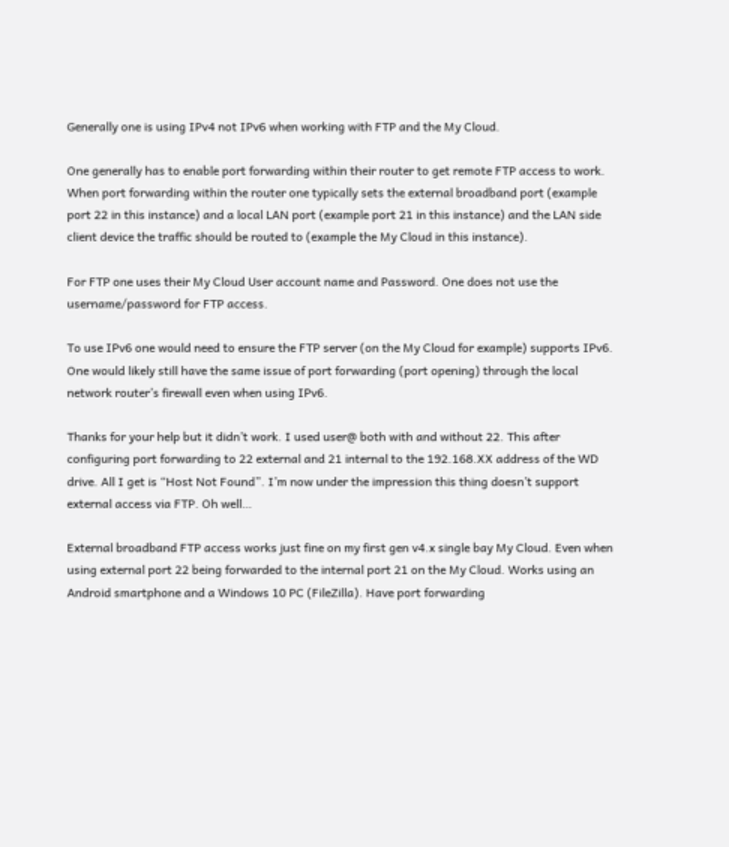Generally one is using IPv4 not IPv6 when working with FTP and the My Cloud.

One generally has to enable port forwarding within their router to get remote FTP access to work. When port forwarding within the router one typically sets the external broadband port (example port 22 in this instance) and a local LAN port (example port 21 in this instance) and the LAN side client device the traffic should be routed to (example the My Cloud in this instance).

For FTP one uses their My Cloud User account name and Password. One does not use the username/password for FTP access.

To use IPv6 one would need to ensure the FTP server (on the My Cloud for example) supports IPv6. One would likely still have the same issue of port forwarding (port opening) through the local network router’s firewall even when using IPv6.

Thanks for your help but it didn’t work. I used user@ both with and without 22. This after configuring port forwarding to 22 external and 21 internal to the 192.168.XX address of the WD drive. All I get is “Host Not Found”. I’m now under the impression this thing doesn’t support external access via FTP. Oh well…

External broadband FTP access works just fine on my first gen v4.x single bay My Cloud. Even when using external port 22 being forwarded to the internal port 21 on the My Cloud. Works using an Android smartphone and a Windows 10 PC (FileZilla). Have port forwarding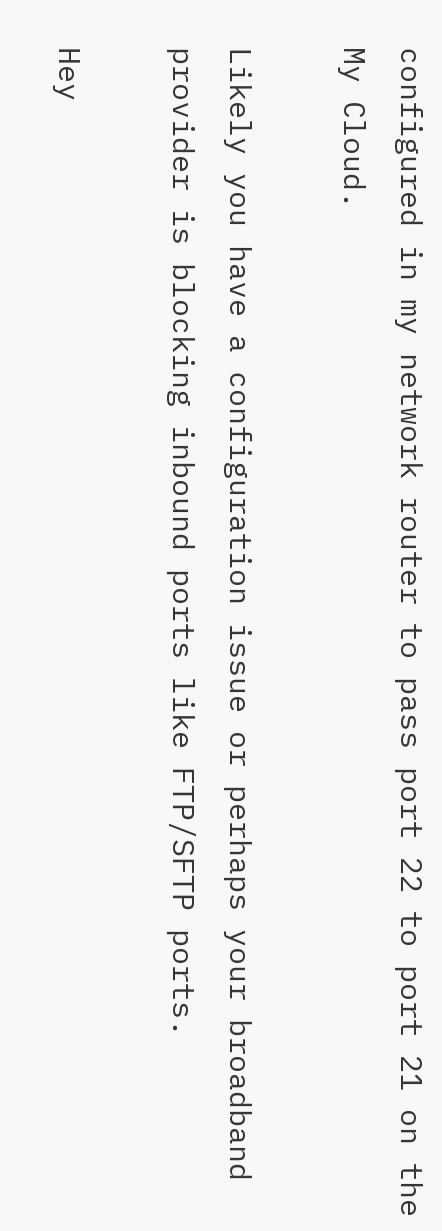configured in my network router to pass port 22 to port 21 on the My Cloud.

Likely you have a configuration issue or perhaps your broadband provider is blocking inbound ports like FTP/SFTP ports.

Hey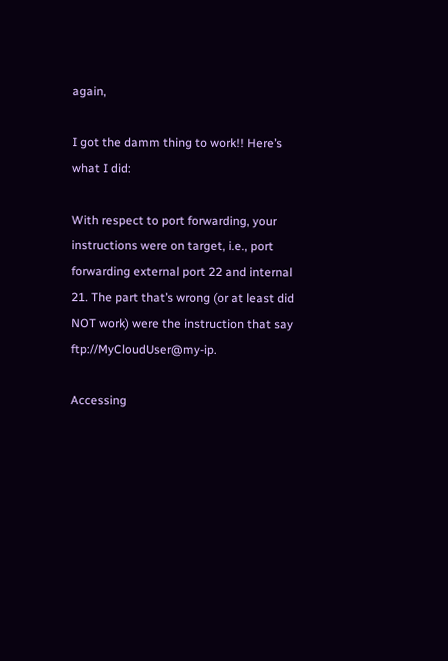again,

I got the damm thing to work!! Here’s what I did:

With respect to port forwarding, your instructions were on target, i.e., port forwarding external port 22 and internal 21. The part that’s wrong (or at least did NOT work) were the instruction that say ftp://MyCloudUser@my-ip.

Accessing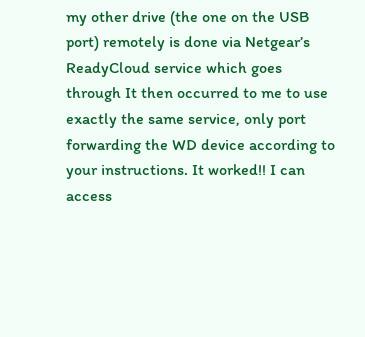my other drive (the one on the USB port) remotely is done via Netgear’s ReadyCloud service which goes through It then occurred to me to use exactly the same service, only port forwarding the WD device according to your instructions. It worked!! I can access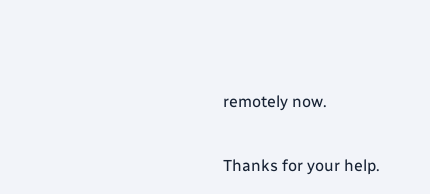remotely now.

Thanks for your help.